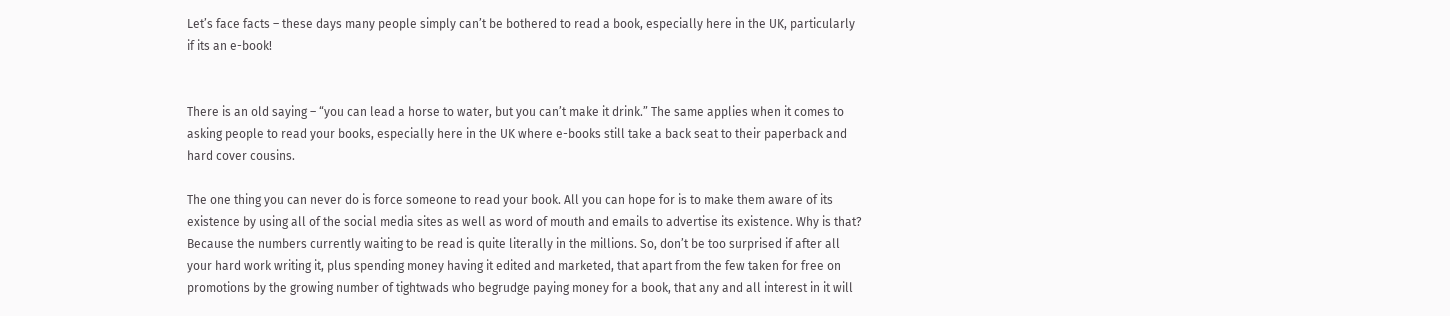Let’s face facts – these days many people simply can’t be bothered to read a book, especially here in the UK, particularly if its an e-book!


There is an old saying – “you can lead a horse to water, but you can’t make it drink.” The same applies when it comes to asking people to read your books, especially here in the UK where e-books still take a back seat to their paperback and hard cover cousins.

The one thing you can never do is force someone to read your book. All you can hope for is to make them aware of its existence by using all of the social media sites as well as word of mouth and emails to advertise its existence. Why is that? Because the numbers currently waiting to be read is quite literally in the millions. So, don’t be too surprised if after all your hard work writing it, plus spending money having it edited and marketed, that apart from the few taken for free on promotions by the growing number of tightwads who begrudge paying money for a book, that any and all interest in it will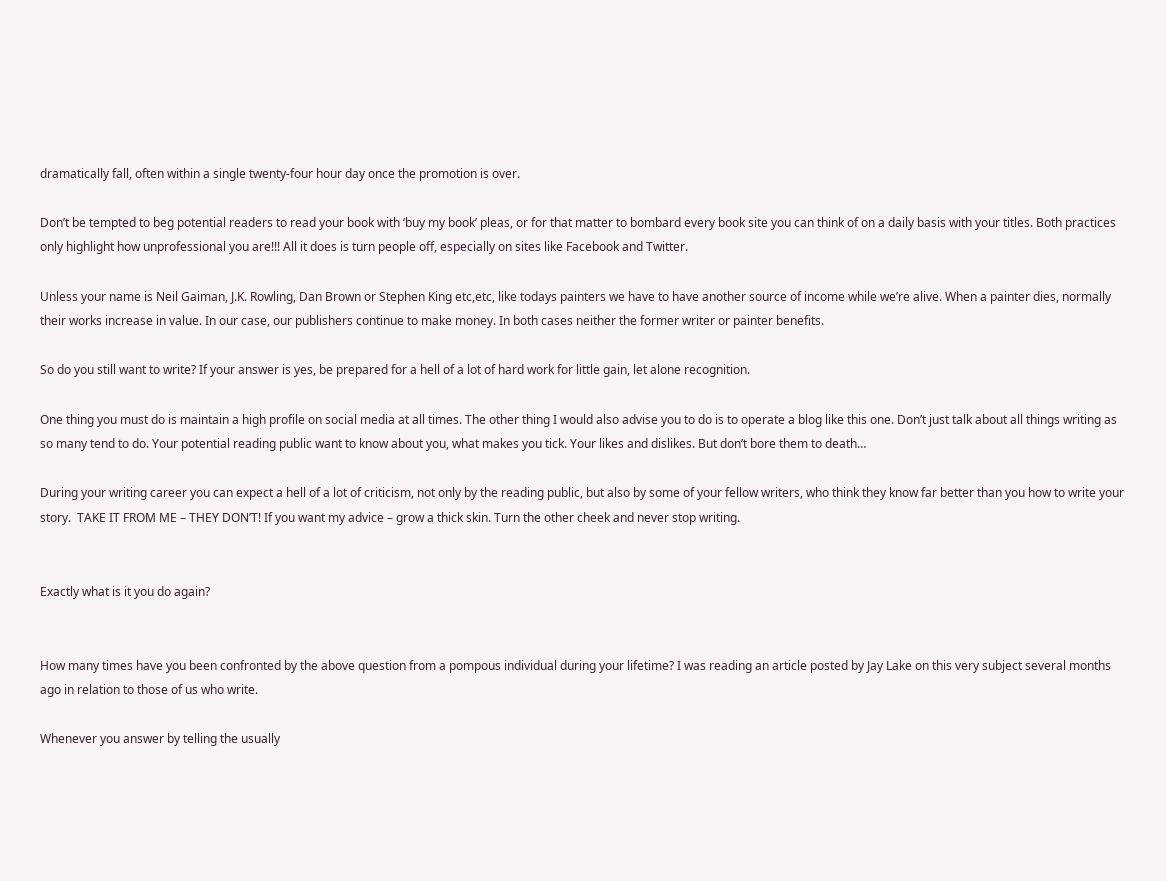dramatically fall, often within a single twenty-four hour day once the promotion is over.

Don’t be tempted to beg potential readers to read your book with ‘buy my book’ pleas, or for that matter to bombard every book site you can think of on a daily basis with your titles. Both practices only highlight how unprofessional you are!!! All it does is turn people off, especially on sites like Facebook and Twitter.

Unless your name is Neil Gaiman, J.K. Rowling, Dan Brown or Stephen King etc,etc, like todays painters we have to have another source of income while we’re alive. When a painter dies, normally their works increase in value. In our case, our publishers continue to make money. In both cases neither the former writer or painter benefits.

So do you still want to write? If your answer is yes, be prepared for a hell of a lot of hard work for little gain, let alone recognition.

One thing you must do is maintain a high profile on social media at all times. The other thing I would also advise you to do is to operate a blog like this one. Don’t just talk about all things writing as so many tend to do. Your potential reading public want to know about you, what makes you tick. Your likes and dislikes. But don’t bore them to death…

During your writing career you can expect a hell of a lot of criticism, not only by the reading public, but also by some of your fellow writers, who think they know far better than you how to write your story.  TAKE IT FROM ME – THEY DON’T! If you want my advice – grow a thick skin. Turn the other cheek and never stop writing.


Exactly what is it you do again?


How many times have you been confronted by the above question from a pompous individual during your lifetime? I was reading an article posted by Jay Lake on this very subject several months ago in relation to those of us who write.

Whenever you answer by telling the usually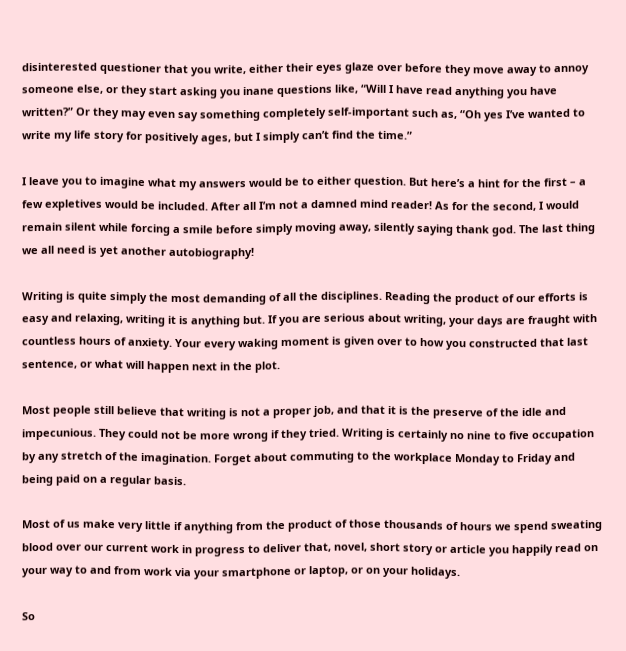disinterested questioner that you write, either their eyes glaze over before they move away to annoy someone else, or they start asking you inane questions like, “Will I have read anything you have written?” Or they may even say something completely self-important such as, “Oh yes I’ve wanted to write my life story for positively ages, but I simply can’t find the time.”

I leave you to imagine what my answers would be to either question. But here’s a hint for the first – a few expletives would be included. After all I’m not a damned mind reader! As for the second, I would remain silent while forcing a smile before simply moving away, silently saying thank god. The last thing we all need is yet another autobiography!

Writing is quite simply the most demanding of all the disciplines. Reading the product of our efforts is easy and relaxing, writing it is anything but. If you are serious about writing, your days are fraught with countless hours of anxiety. Your every waking moment is given over to how you constructed that last sentence, or what will happen next in the plot.

Most people still believe that writing is not a proper job, and that it is the preserve of the idle and impecunious. They could not be more wrong if they tried. Writing is certainly no nine to five occupation by any stretch of the imagination. Forget about commuting to the workplace Monday to Friday and being paid on a regular basis.

Most of us make very little if anything from the product of those thousands of hours we spend sweating blood over our current work in progress to deliver that, novel, short story or article you happily read on your way to and from work via your smartphone or laptop, or on your holidays.

So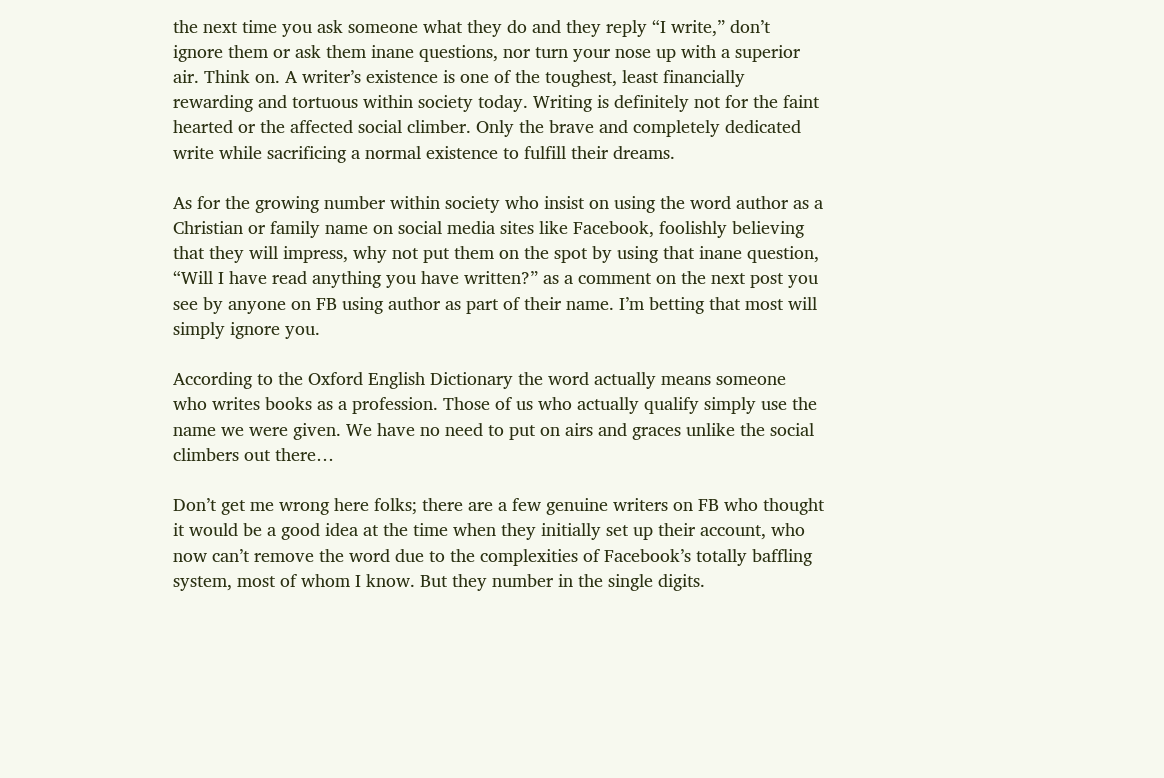the next time you ask someone what they do and they reply “I write,” don’t ignore them or ask them inane questions, nor turn your nose up with a superior air. Think on. A writer’s existence is one of the toughest, least financially rewarding and tortuous within society today. Writing is definitely not for the faint hearted or the affected social climber. Only the brave and completely dedicated write while sacrificing a normal existence to fulfill their dreams.

As for the growing number within society who insist on using the word author as a Christian or family name on social media sites like Facebook, foolishly believing that they will impress, why not put them on the spot by using that inane question, “Will I have read anything you have written?” as a comment on the next post you see by anyone on FB using author as part of their name. I’m betting that most will simply ignore you.

According to the Oxford English Dictionary the word actually means someone who writes books as a profession. Those of us who actually qualify simply use the name we were given. We have no need to put on airs and graces unlike the social climbers out there…

Don’t get me wrong here folks; there are a few genuine writers on FB who thought it would be a good idea at the time when they initially set up their account, who now can’t remove the word due to the complexities of Facebook’s totally baffling system, most of whom I know. But they number in the single digits.